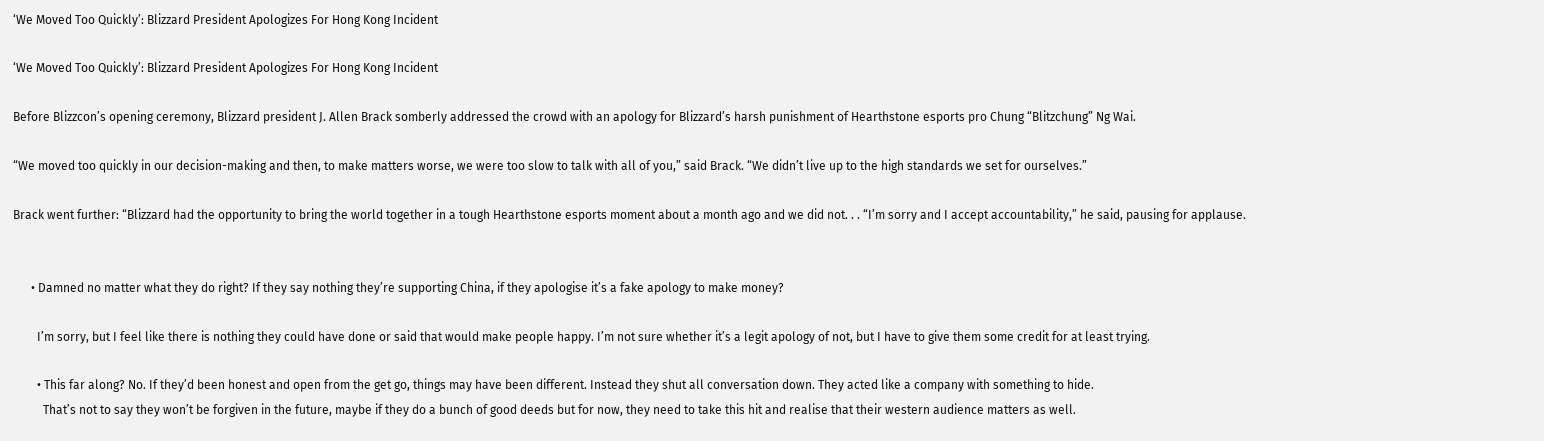‘We Moved Too Quickly’: Blizzard President Apologizes For Hong Kong Incident

‘We Moved Too Quickly’: Blizzard President Apologizes For Hong Kong Incident

Before Blizzcon’s opening ceremony, Blizzard president J. Allen Brack somberly addressed the crowd with an apology for Blizzard’s harsh punishment of Hearthstone esports pro Chung “Blitzchung” Ng Wai.

“We moved too quickly in our decision-making and then, to make matters worse, we were too slow to talk with all of you,” said Brack. “We didn’t live up to the high standards we set for ourselves.”

Brack went further: “Blizzard had the opportunity to bring the world together in a tough Hearthstone esports moment about a month ago and we did not. . . “I’m sorry and I accept accountability,” he said, pausing for applause.


      • Damned no matter what they do right? If they say nothing they’re supporting China, if they apologise it’s a fake apology to make money?

        I’m sorry, but I feel like there is nothing they could have done or said that would make people happy. I’m not sure whether it’s a legit apology of not, but I have to give them some credit for at least trying.

        • This far along? No. If they’d been honest and open from the get go, things may have been different. Instead they shut all conversation down. They acted like a company with something to hide.
          That’s not to say they won’t be forgiven in the future, maybe if they do a bunch of good deeds but for now, they need to take this hit and realise that their western audience matters as well.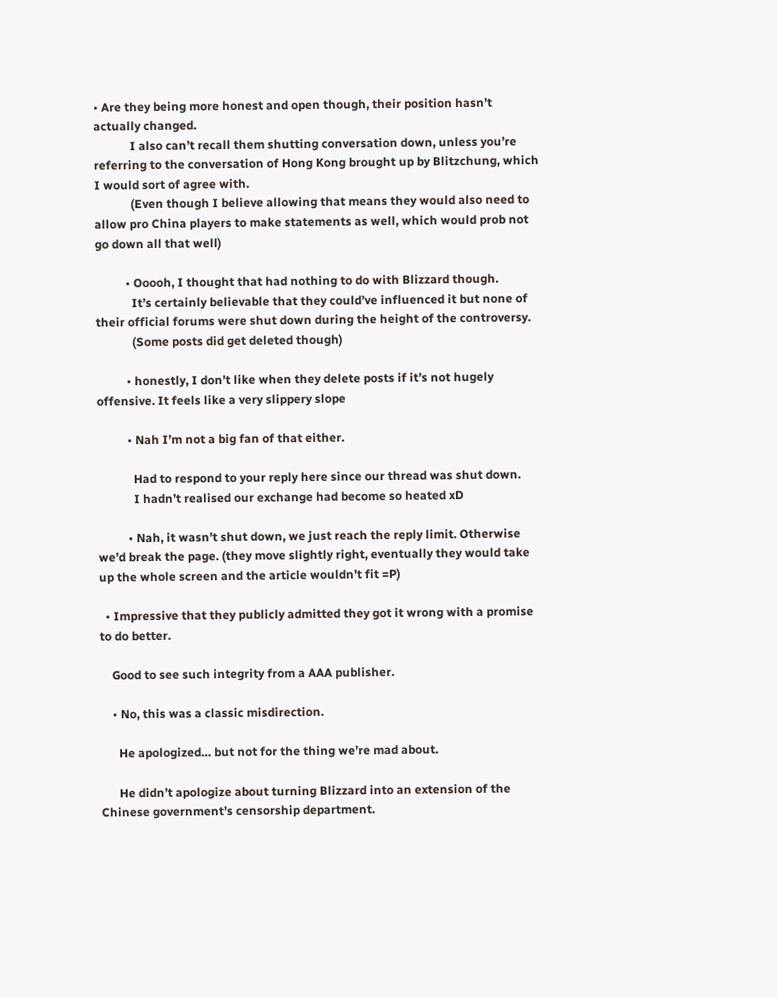• Are they being more honest and open though, their position hasn’t actually changed.
            I also can’t recall them shutting conversation down, unless you’re referring to the conversation of Hong Kong brought up by Blitzchung, which I would sort of agree with.
            (Even though I believe allowing that means they would also need to allow pro China players to make statements as well, which would prob not go down all that well)

          • Ooooh, I thought that had nothing to do with Blizzard though.
            It’s certainly believable that they could’ve influenced it but none of their official forums were shut down during the height of the controversy.
            (Some posts did get deleted though)

          • honestly, I don’t like when they delete posts if it’s not hugely offensive. It feels like a very slippery slope

          • Nah I’m not a big fan of that either.

            Had to respond to your reply here since our thread was shut down.
            I hadn’t realised our exchange had become so heated xD

          • Nah, it wasn’t shut down, we just reach the reply limit. Otherwise we’d break the page. (they move slightly right, eventually they would take up the whole screen and the article wouldn’t fit =P)

  • Impressive that they publicly admitted they got it wrong with a promise to do better.

    Good to see such integrity from a AAA publisher.

    • No, this was a classic misdirection.

      He apologized… but not for the thing we’re mad about.

      He didn’t apologize about turning Blizzard into an extension of the Chinese government’s censorship department.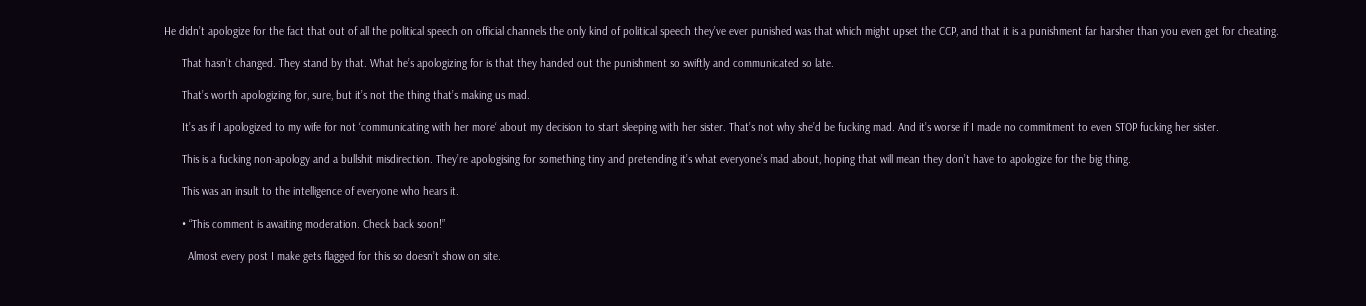He didn’t apologize for the fact that out of all the political speech on official channels the only kind of political speech they’ve ever punished was that which might upset the CCP, and that it is a punishment far harsher than you even get for cheating.

      That hasn’t changed. They stand by that. What he’s apologizing for is that they handed out the punishment so swiftly and communicated so late.

      That’s worth apologizing for, sure, but it’s not the thing that’s making us mad.

      It’s as if I apologized to my wife for not ‘communicating with her more‘ about my decision to start sleeping with her sister. That’s not why she’d be fucking mad. And it’s worse if I made no commitment to even STOP fucking her sister.

      This is a fucking non-apology and a bullshit misdirection. They’re apologising for something tiny and pretending it’s what everyone’s mad about, hoping that will mean they don’t have to apologize for the big thing.

      This was an insult to the intelligence of everyone who hears it.

      • “This comment is awaiting moderation. Check back soon!”

        Almost every post I make gets flagged for this so doesn’t show on site.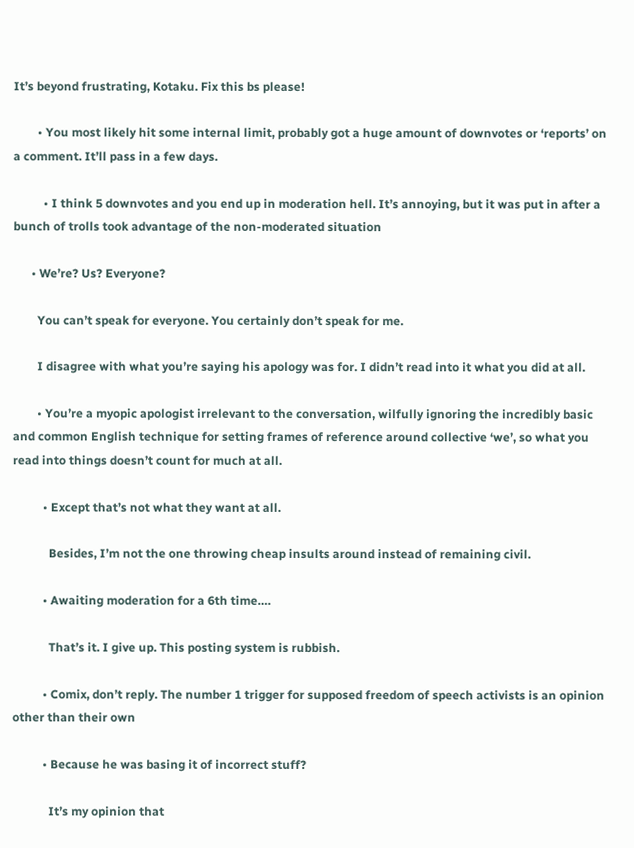It’s beyond frustrating, Kotaku. Fix this bs please!

        • You most likely hit some internal limit, probably got a huge amount of downvotes or ‘reports’ on a comment. It’ll pass in a few days.

          • I think 5 downvotes and you end up in moderation hell. It’s annoying, but it was put in after a bunch of trolls took advantage of the non-moderated situation

      • We’re? Us? Everyone?

        You can’t speak for everyone. You certainly don’t speak for me.

        I disagree with what you’re saying his apology was for. I didn’t read into it what you did at all.

        • You’re a myopic apologist irrelevant to the conversation, wilfully ignoring the incredibly basic and common English technique for setting frames of reference around collective ‘we’, so what you read into things doesn’t count for much at all.

          • Except that’s not what they want at all.

            Besides, I’m not the one throwing cheap insults around instead of remaining civil.

          • Awaiting moderation for a 6th time….

            That’s it. I give up. This posting system is rubbish.

          • Comix, don’t reply. The number 1 trigger for supposed freedom of speech activists is an opinion other than their own

          • Because he was basing it of incorrect stuff?

            It’s my opinion that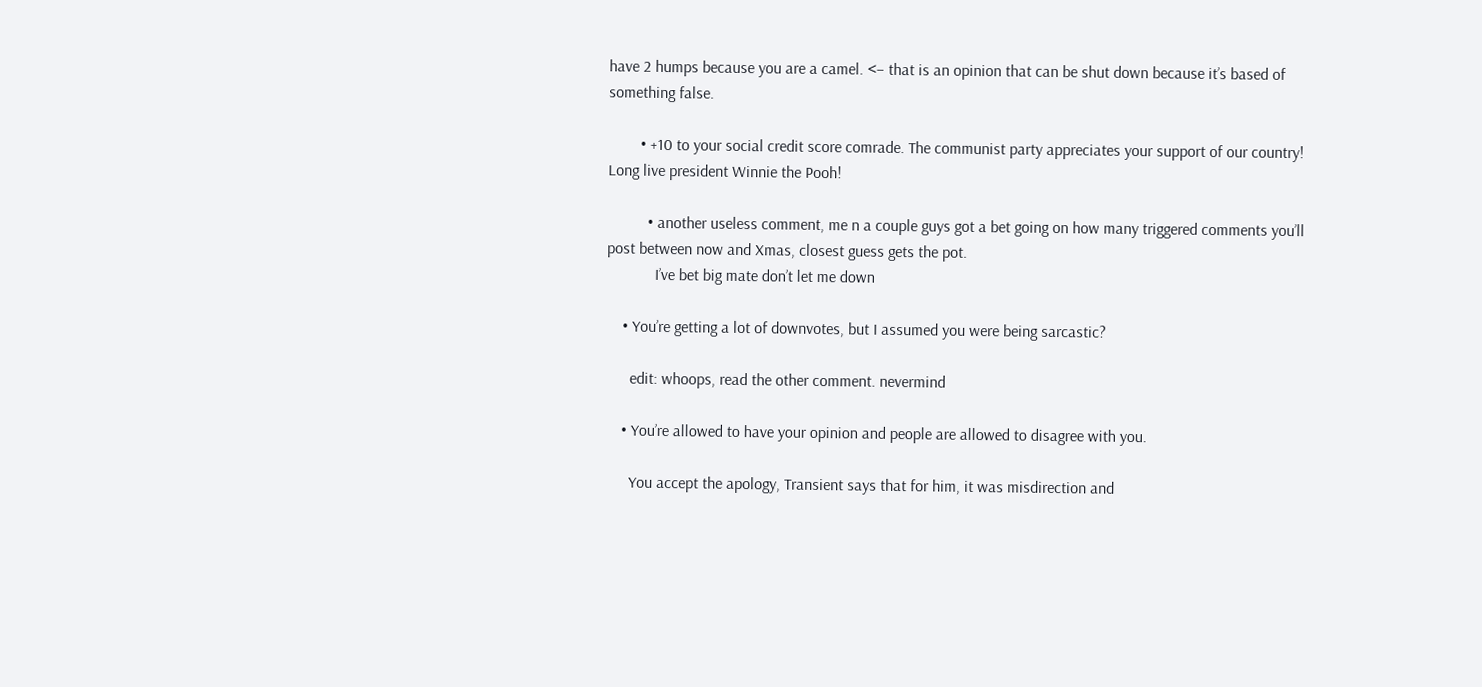have 2 humps because you are a camel. <– that is an opinion that can be shut down because it’s based of something false.

        • +10 to your social credit score comrade. The communist party appreciates your support of our country! Long live president Winnie the Pooh!

          • another useless comment, me n a couple guys got a bet going on how many triggered comments you’ll post between now and Xmas, closest guess gets the pot.
            I’ve bet big mate don’t let me down

    • You’re getting a lot of downvotes, but I assumed you were being sarcastic?

      edit: whoops, read the other comment. nevermind

    • You’re allowed to have your opinion and people are allowed to disagree with you.

      You accept the apology, Transient says that for him, it was misdirection and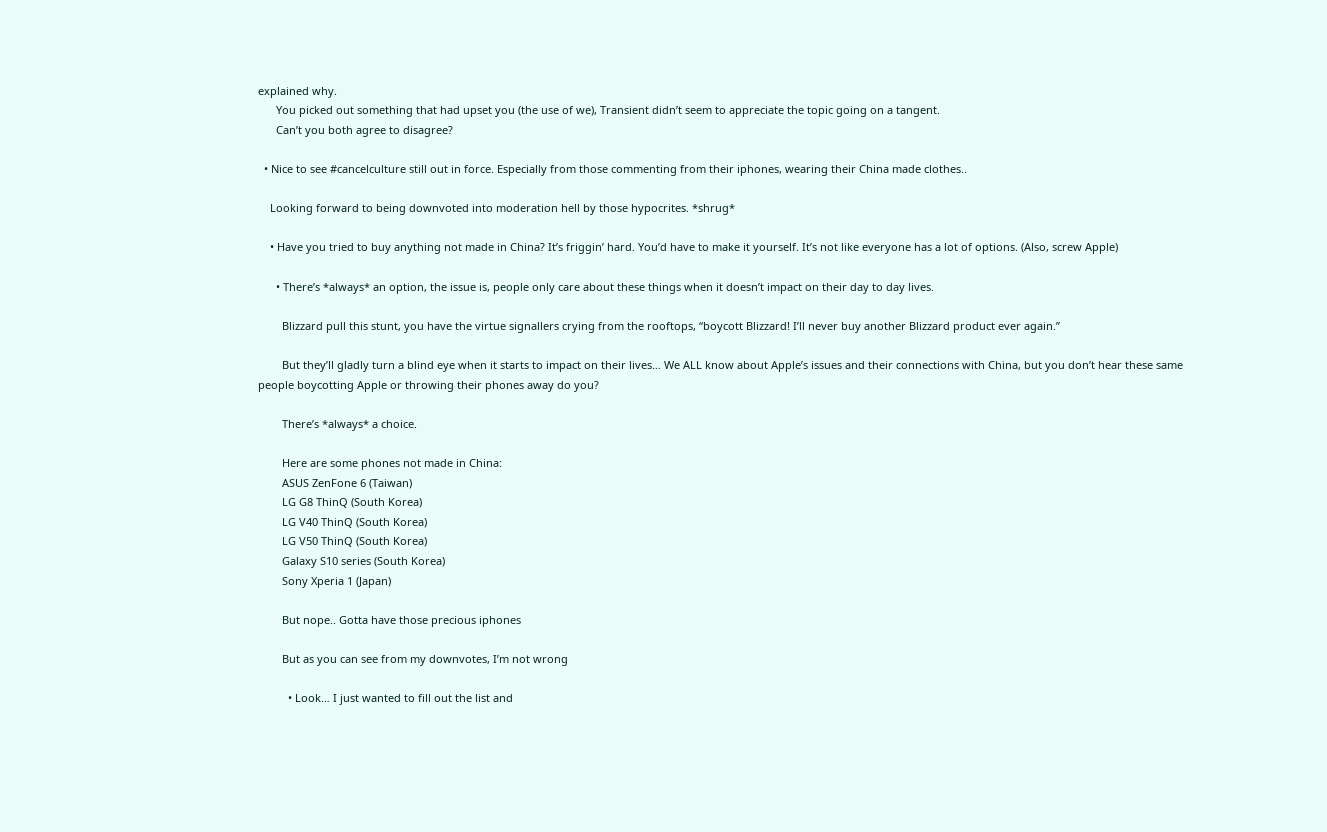explained why.
      You picked out something that had upset you (the use of we), Transient didn’t seem to appreciate the topic going on a tangent.
      Can’t you both agree to disagree?

  • Nice to see #cancelculture still out in force. Especially from those commenting from their iphones, wearing their China made clothes..

    Looking forward to being downvoted into moderation hell by those hypocrites. *shrug*

    • Have you tried to buy anything not made in China? It’s friggin’ hard. You’d have to make it yourself. It’s not like everyone has a lot of options. (Also, screw Apple)

      • There’s *always* an option, the issue is, people only care about these things when it doesn’t impact on their day to day lives.

        Blizzard pull this stunt, you have the virtue signallers crying from the rooftops, “boycott Blizzard! I’ll never buy another Blizzard product ever again.”

        But they’ll gladly turn a blind eye when it starts to impact on their lives… We ALL know about Apple’s issues and their connections with China, but you don’t hear these same people boycotting Apple or throwing their phones away do you?

        There’s *always* a choice.

        Here are some phones not made in China:
        ASUS ZenFone 6 (Taiwan)
        LG G8 ThinQ (South Korea)
        LG V40 ThinQ (South Korea)
        LG V50 ThinQ (South Korea)
        Galaxy S10 series (South Korea)
        Sony Xperia 1 (Japan)

        But nope.. Gotta have those precious iphones

        But as you can see from my downvotes, I’m not wrong

          • Look… I just wanted to fill out the list and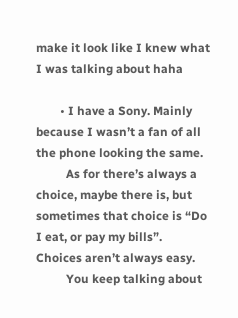make it look like I knew what I was talking about haha

        • I have a Sony. Mainly because I wasn’t a fan of all the phone looking the same.
          As for there’s always a choice, maybe there is, but sometimes that choice is “Do I eat, or pay my bills”. Choices aren’t always easy.
          You keep talking about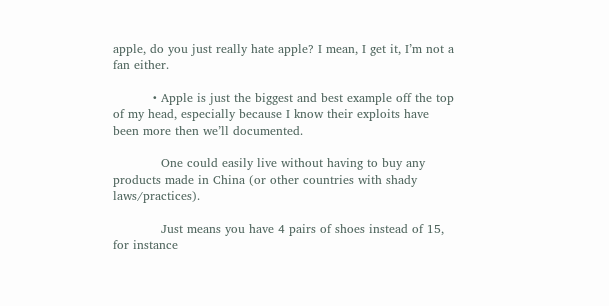apple, do you just really hate apple? I mean, I get it, I’m not a fan either.

          • Apple is just the biggest and best example off the top of my head, especially because I know their exploits have been more then we’ll documented.

            One could easily live without having to buy any products made in China (or other countries with shady laws/practices).

            Just means you have 4 pairs of shoes instead of 15, for instance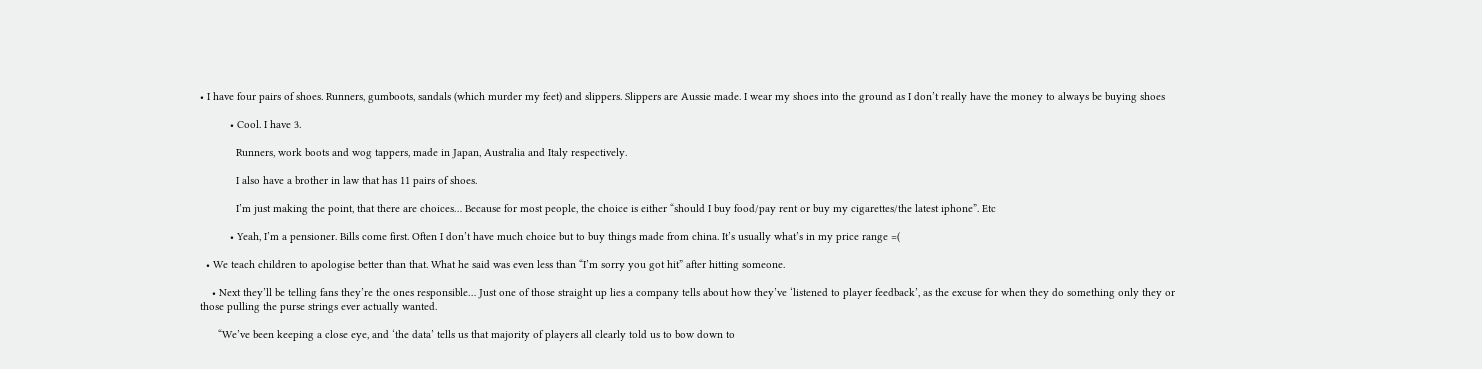• I have four pairs of shoes. Runners, gumboots, sandals (which murder my feet) and slippers. Slippers are Aussie made. I wear my shoes into the ground as I don’t really have the money to always be buying shoes

          • Cool. I have 3.

            Runners, work boots and wog tappers, made in Japan, Australia and Italy respectively.

            I also have a brother in law that has 11 pairs of shoes.

            I’m just making the point, that there are choices… Because for most people, the choice is either “should I buy food/pay rent or buy my cigarettes/the latest iphone”. Etc

          • Yeah, I’m a pensioner. Bills come first. Often I don’t have much choice but to buy things made from china. It’s usually what’s in my price range =(

  • We teach children to apologise better than that. What he said was even less than “I’m sorry you got hit” after hitting someone.

    • Next they’ll be telling fans they’re the ones responsible… Just one of those straight up lies a company tells about how they’ve ‘listened to player feedback’, as the excuse for when they do something only they or those pulling the purse strings ever actually wanted.

      “We’ve been keeping a close eye, and ‘the data’ tells us that majority of players all clearly told us to bow down to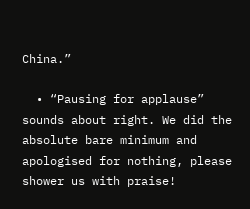China.”

  • “Pausing for applause” sounds about right. We did the absolute bare minimum and apologised for nothing, please shower us with praise!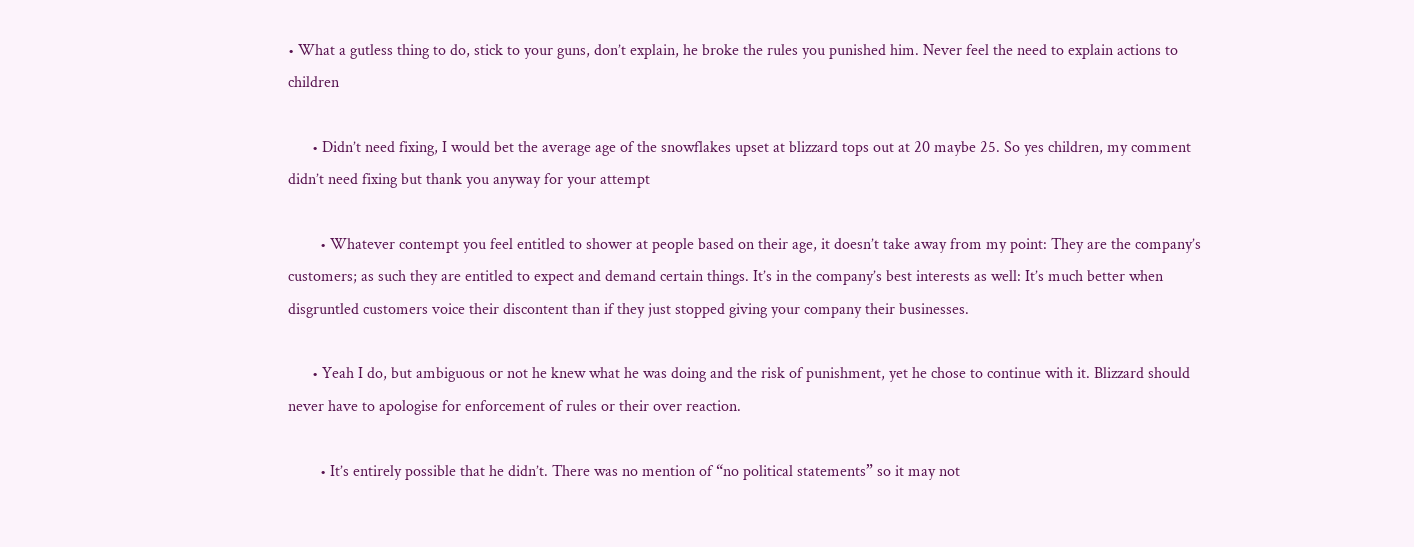• What a gutless thing to do, stick to your guns, don’t explain, he broke the rules you punished him. Never feel the need to explain actions to children

      • Didn’t need fixing, I would bet the average age of the snowflakes upset at blizzard tops out at 20 maybe 25. So yes children, my comment didn’t need fixing but thank you anyway for your attempt

        • Whatever contempt you feel entitled to shower at people based on their age, it doesn’t take away from my point: They are the company’s customers; as such they are entitled to expect and demand certain things. It’s in the company’s best interests as well: It’s much better when disgruntled customers voice their discontent than if they just stopped giving your company their businesses.

      • Yeah I do, but ambiguous or not he knew what he was doing and the risk of punishment, yet he chose to continue with it. Blizzard should never have to apologise for enforcement of rules or their over reaction.

        • It’s entirely possible that he didn’t. There was no mention of “no political statements” so it may not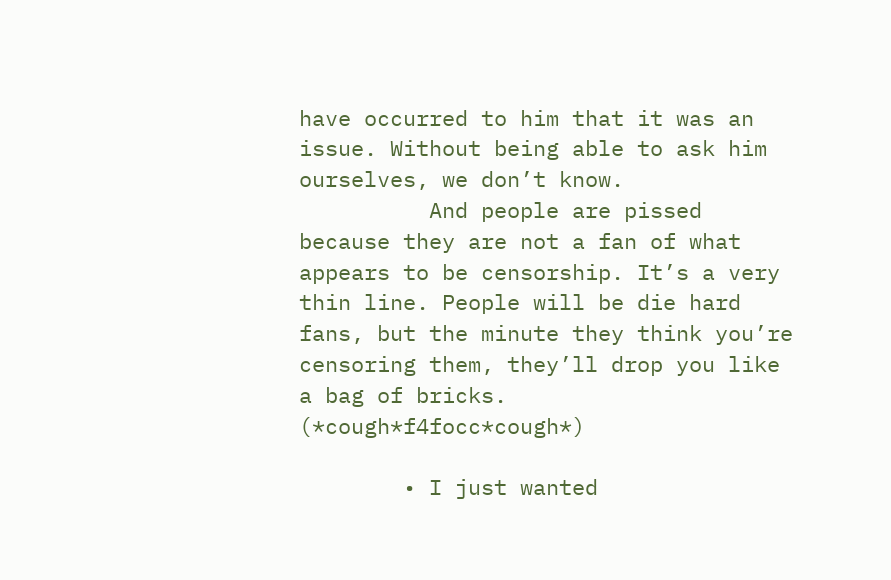have occurred to him that it was an issue. Without being able to ask him ourselves, we don’t know.
          And people are pissed because they are not a fan of what appears to be censorship. It’s a very thin line. People will be die hard fans, but the minute they think you’re censoring them, they’ll drop you like a bag of bricks. (*cough*f4focc*cough*)

        • I just wanted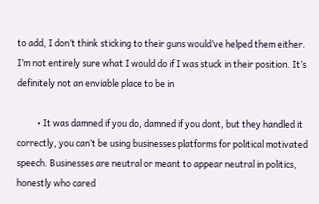to add, I don’t think sticking to their guns would’ve helped them either. I’m not entirely sure what I would do if I was stuck in their position. It’s definitely not an enviable place to be in

          • It was damned if you do, damned if you dont, but they handled it correctly, you can’t be using businesses platforms for political motivated speech. Businesses are neutral or meant to appear neutral in politics, honestly who cared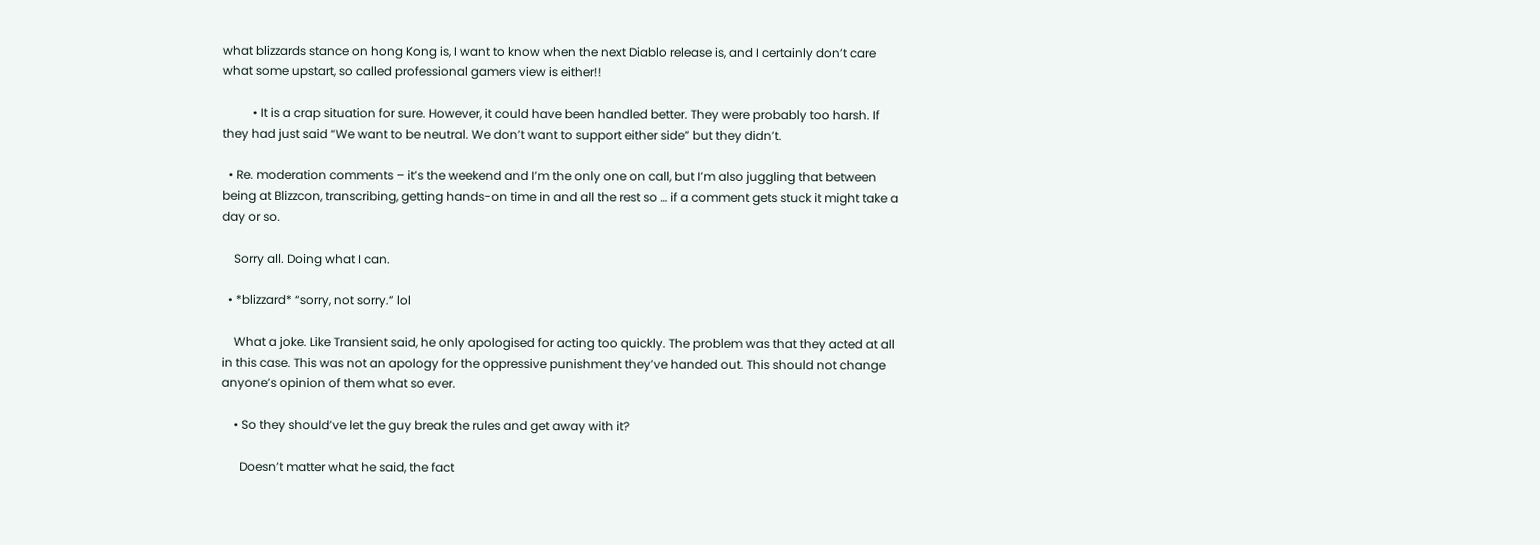what blizzards stance on hong Kong is, I want to know when the next Diablo release is, and I certainly don’t care what some upstart, so called professional gamers view is either!!

          • It is a crap situation for sure. However, it could have been handled better. They were probably too harsh. If they had just said “We want to be neutral. We don’t want to support either side” but they didn’t.

  • Re. moderation comments – it’s the weekend and I’m the only one on call, but I’m also juggling that between being at Blizzcon, transcribing, getting hands-on time in and all the rest so … if a comment gets stuck it might take a day or so.

    Sorry all. Doing what I can.

  • *blizzard* “sorry, not sorry.” lol

    What a joke. Like Transient said, he only apologised for acting too quickly. The problem was that they acted at all in this case. This was not an apology for the oppressive punishment they’ve handed out. This should not change anyone’s opinion of them what so ever.

    • So they should’ve let the guy break the rules and get away with it?

      Doesn’t matter what he said, the fact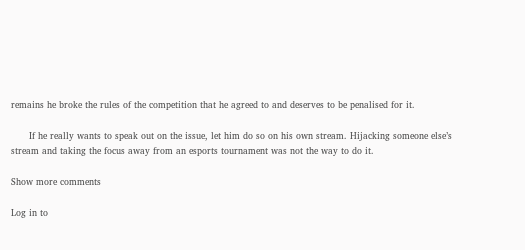remains he broke the rules of the competition that he agreed to and deserves to be penalised for it.

      If he really wants to speak out on the issue, let him do so on his own stream. Hijacking someone else’s stream and taking the focus away from an esports tournament was not the way to do it.

Show more comments

Log in to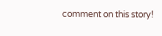comment on this story!